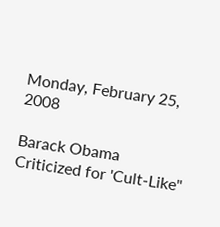Monday, February 25, 2008

Barack Obama Criticized for 'Cult-Like"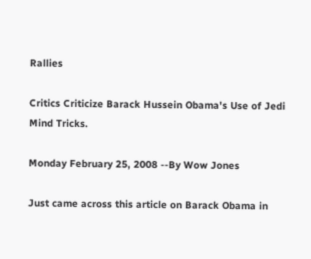Rallies

Critics Criticize Barack Hussein Obama's Use of Jedi Mind Tricks.

Monday February 25, 2008 --By Wow Jones

Just came across this article on Barack Obama in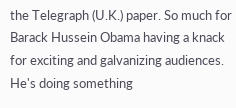the Telegraph (U.K.) paper. So much for Barack Hussein Obama having a knack for exciting and galvanizing audiences. He's doing something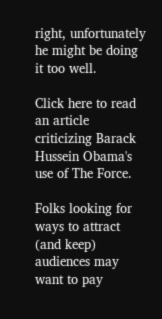right, unfortunately he might be doing it too well.

Click here to read an article criticizing Barack Hussein Obama's use of The Force.

Folks looking for ways to attract (and keep) audiences may want to pay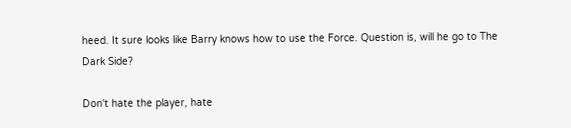heed. It sure looks like Barry knows how to use the Force. Question is, will he go to The Dark Side?

Don't hate the player, hate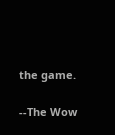the game.

--The Wow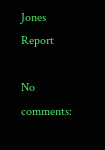Jones Report

No comments: